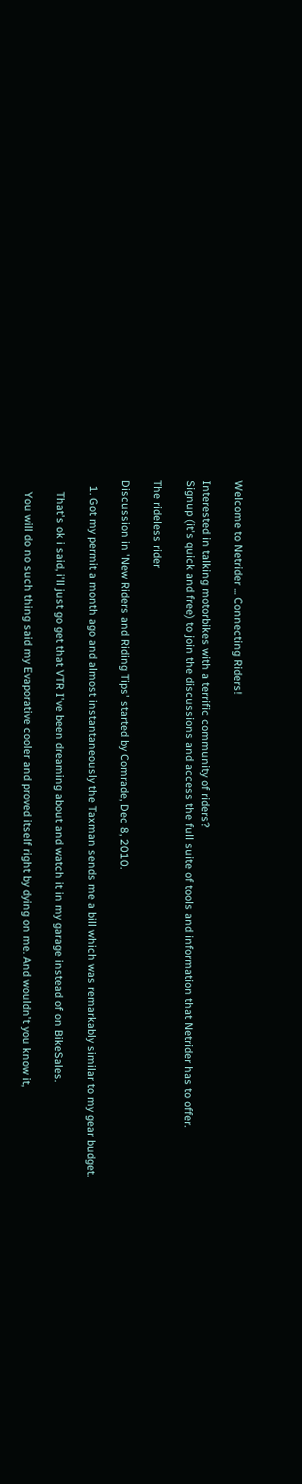Welcome to Netrider ... Connecting Riders!

Interested in talking motorbikes with a terrific community of riders?
Signup (it's quick and free) to join the discussions and access the full suite of tools and information that Netrider has to offer.

The rideless rider

Discussion in 'New Riders and Riding Tips' started by Comrade, Dec 8, 2010.

  1. Got my permit a month ago and almost instantaneously the Taxman sends me a bill which was remarkably similar to my gear budget.

    That's ok i said, i'll just go get that VTR I've been dreaming about and watch it in my garage instead of on BikeSales.

    You will do no such thing said my Evaporative cooler and proved itself right by dying on me. And wouldn't you know it,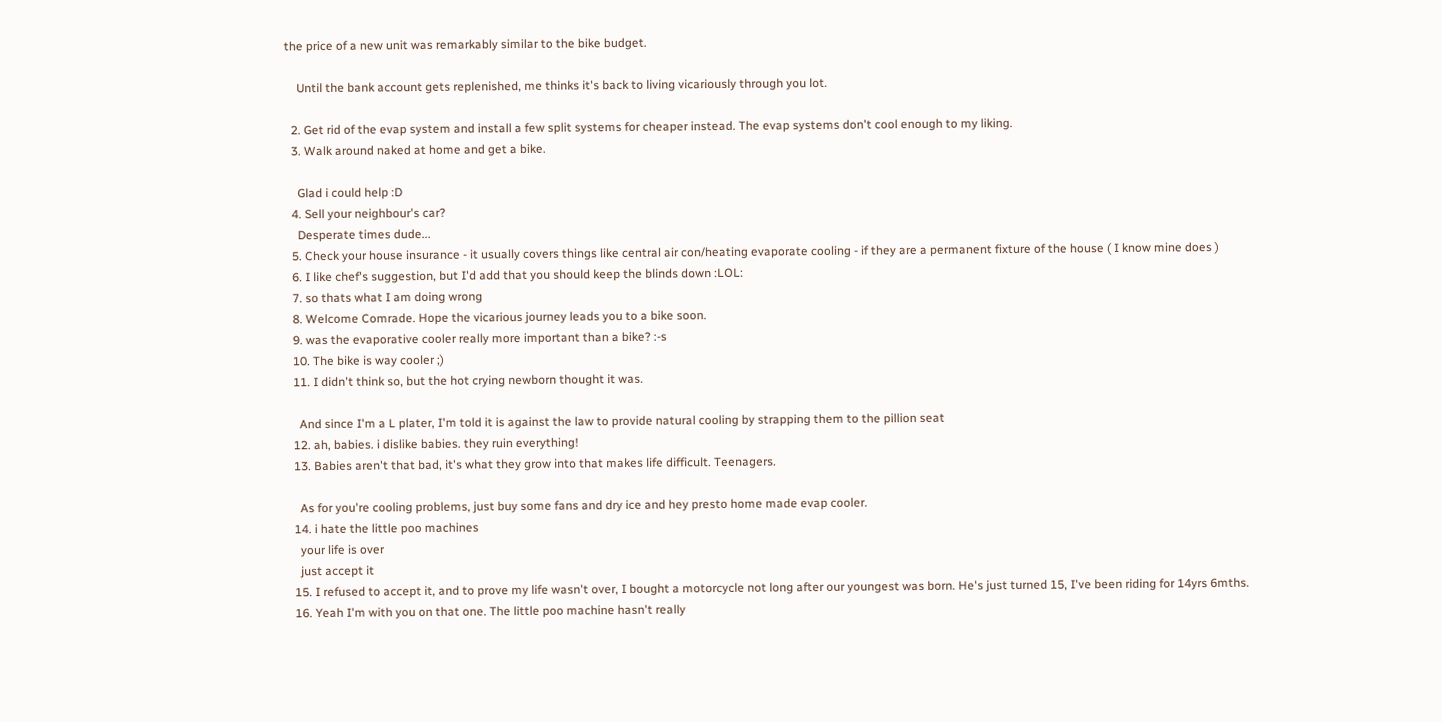the price of a new unit was remarkably similar to the bike budget.

    Until the bank account gets replenished, me thinks it's back to living vicariously through you lot.

  2. Get rid of the evap system and install a few split systems for cheaper instead. The evap systems don't cool enough to my liking.
  3. Walk around naked at home and get a bike.

    Glad i could help :D
  4. Sell your neighbour's car?
    Desperate times dude...
  5. Check your house insurance - it usually covers things like central air con/heating evaporate cooling - if they are a permanent fixture of the house ( I know mine does )
  6. I like chef's suggestion, but I'd add that you should keep the blinds down :LOL:
  7. so thats what I am doing wrong
  8. Welcome Comrade. Hope the vicarious journey leads you to a bike soon.
  9. was the evaporative cooler really more important than a bike? :-s
  10. The bike is way cooler ;)
  11. I didn't think so, but the hot crying newborn thought it was.

    And since I'm a L plater, I'm told it is against the law to provide natural cooling by strapping them to the pillion seat
  12. ah, babies. i dislike babies. they ruin everything!
  13. Babies aren't that bad, it's what they grow into that makes life difficult. Teenagers.

    As for you're cooling problems, just buy some fans and dry ice and hey presto home made evap cooler.
  14. i hate the little poo machines
    your life is over
    just accept it
  15. I refused to accept it, and to prove my life wasn't over, I bought a motorcycle not long after our youngest was born. He's just turned 15, I've been riding for 14yrs 6mths.
  16. Yeah I'm with you on that one. The little poo machine hasn't really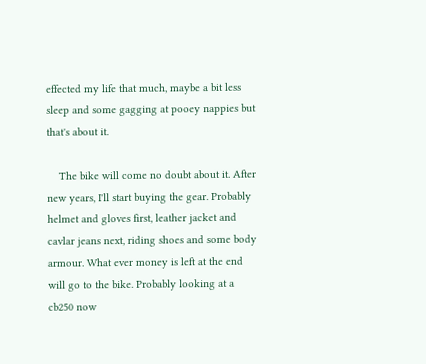effected my life that much, maybe a bit less sleep and some gagging at pooey nappies but that's about it.

    The bike will come no doubt about it. After new years, I'll start buying the gear. Probably helmet and gloves first, leather jacket and cavlar jeans next, riding shoes and some body armour. What ever money is left at the end will go to the bike. Probably looking at a cb250 now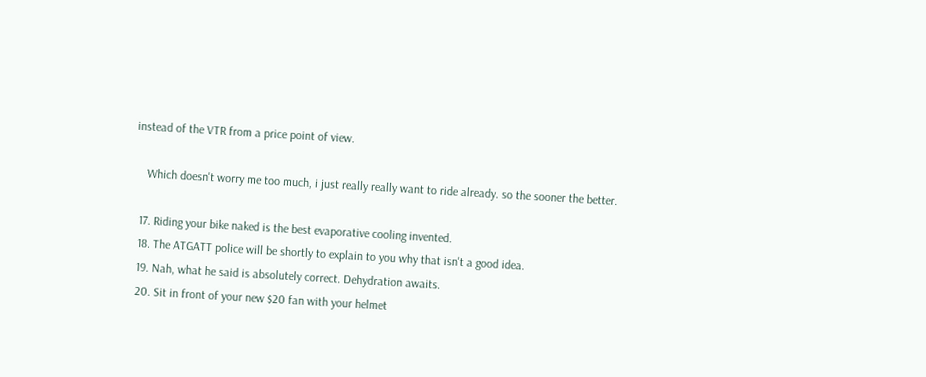instead of the VTR from a price point of view.

    Which doesn't worry me too much, i just really really want to ride already. so the sooner the better.

  17. Riding your bike naked is the best evaporative cooling invented.
  18. The ATGATT police will be shortly to explain to you why that isn't a good idea.
  19. Nah, what he said is absolutely correct. Dehydration awaits.
  20. Sit in front of your new $20 fan with your helmet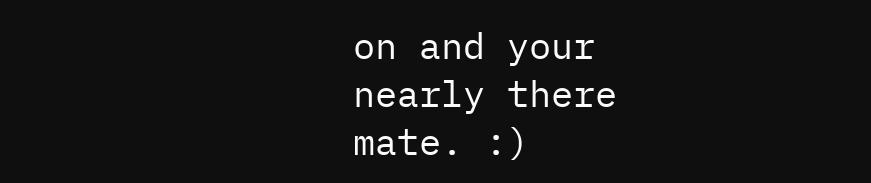on and your nearly there mate. :)